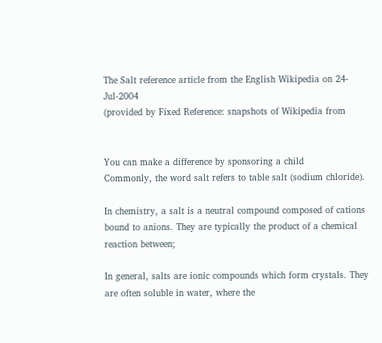The Salt reference article from the English Wikipedia on 24-Jul-2004
(provided by Fixed Reference: snapshots of Wikipedia from


You can make a difference by sponsoring a child
Commonly, the word salt refers to table salt (sodium chloride).

In chemistry, a salt is a neutral compound composed of cations bound to anions. They are typically the product of a chemical reaction between;

In general, salts are ionic compounds which form crystals. They are often soluble in water, where the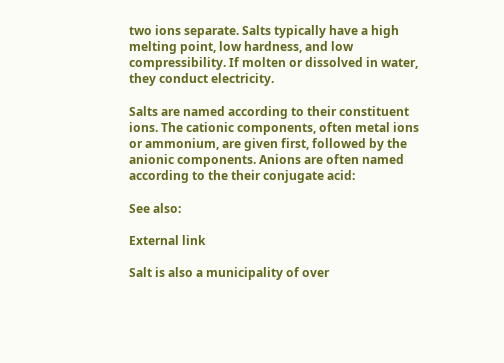two ions separate. Salts typically have a high melting point, low hardness, and low compressibility. If molten or dissolved in water, they conduct electricity.

Salts are named according to their constituent ions. The cationic components, often metal ions or ammonium, are given first, followed by the anionic components. Anions are often named according to the their conjugate acid:

See also:

External link

Salt is also a municipality of over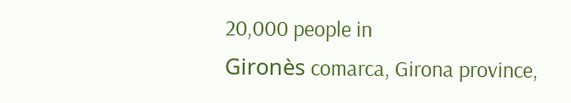20,000 people in
Gironès comarca, Girona province,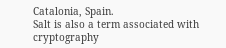Catalonia, Spain.
Salt is also a term associated with cryptography